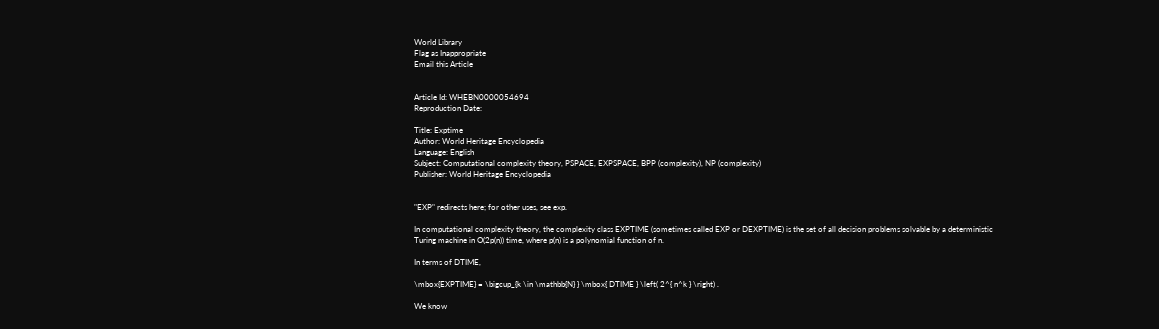World Library
Flag as Inappropriate
Email this Article


Article Id: WHEBN0000054694
Reproduction Date:

Title: Exptime
Author: World Heritage Encyclopedia
Language: English
Subject: Computational complexity theory, PSPACE, EXPSPACE, BPP (complexity), NP (complexity)
Publisher: World Heritage Encyclopedia


"EXP" redirects here; for other uses, see exp.

In computational complexity theory, the complexity class EXPTIME (sometimes called EXP or DEXPTIME) is the set of all decision problems solvable by a deterministic Turing machine in O(2p(n)) time, where p(n) is a polynomial function of n.

In terms of DTIME,

\mbox{EXPTIME} = \bigcup_{k \in \mathbb{N} } \mbox{ DTIME } \left( 2^{ n^k } \right) .

We know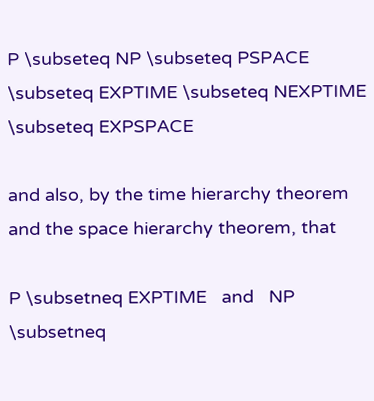P \subseteq NP \subseteq PSPACE \subseteq EXPTIME \subseteq NEXPTIME \subseteq EXPSPACE

and also, by the time hierarchy theorem and the space hierarchy theorem, that

P \subsetneq EXPTIME   and   NP \subsetneq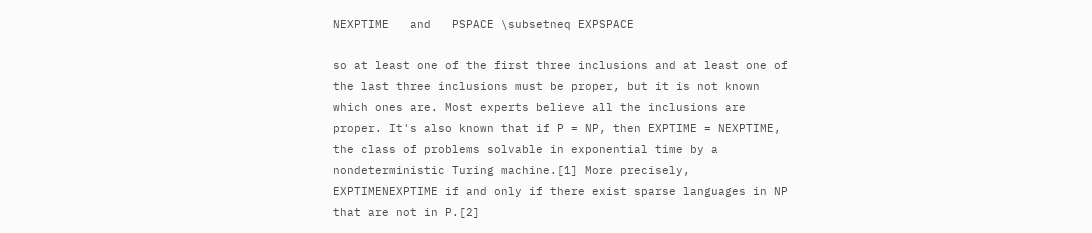NEXPTIME   and   PSPACE \subsetneq EXPSPACE

so at least one of the first three inclusions and at least one of the last three inclusions must be proper, but it is not known which ones are. Most experts believe all the inclusions are proper. It's also known that if P = NP, then EXPTIME = NEXPTIME, the class of problems solvable in exponential time by a nondeterministic Turing machine.[1] More precisely, EXPTIMENEXPTIME if and only if there exist sparse languages in NP that are not in P.[2]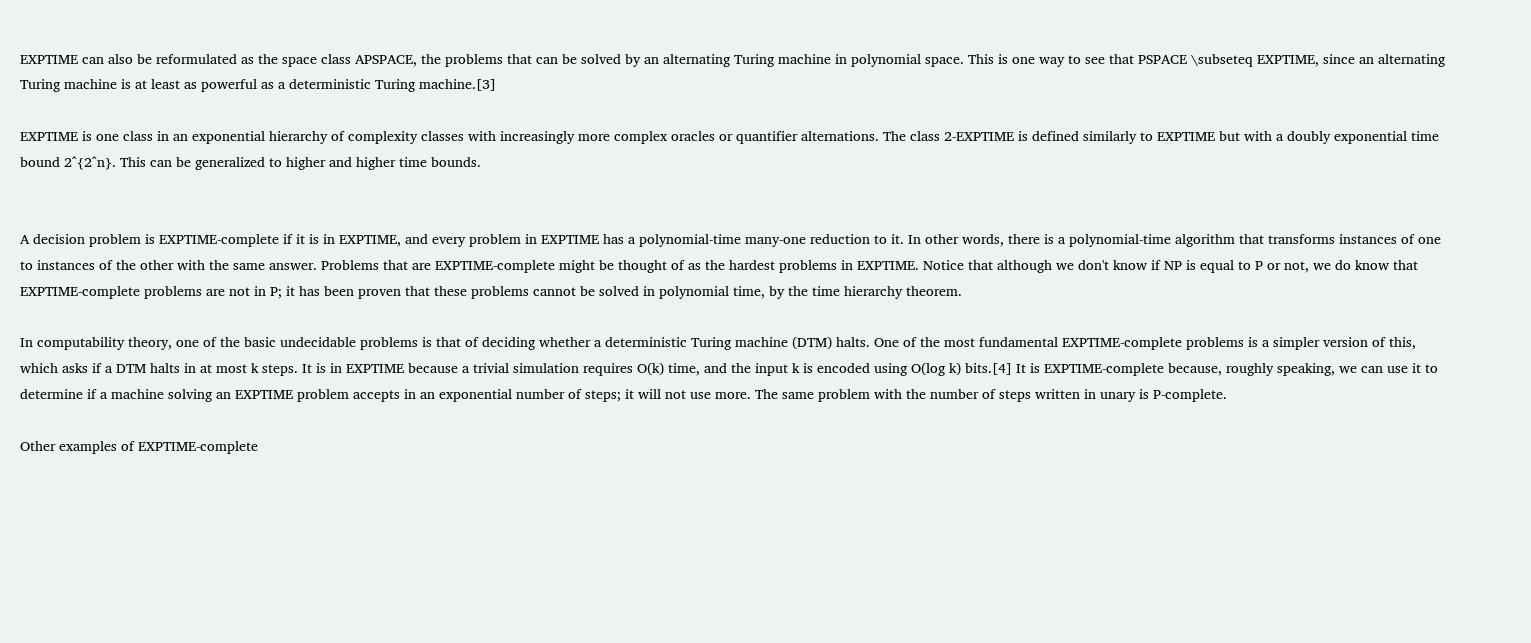EXPTIME can also be reformulated as the space class APSPACE, the problems that can be solved by an alternating Turing machine in polynomial space. This is one way to see that PSPACE \subseteq EXPTIME, since an alternating Turing machine is at least as powerful as a deterministic Turing machine.[3]

EXPTIME is one class in an exponential hierarchy of complexity classes with increasingly more complex oracles or quantifier alternations. The class 2-EXPTIME is defined similarly to EXPTIME but with a doubly exponential time bound 2^{2^n}. This can be generalized to higher and higher time bounds.


A decision problem is EXPTIME-complete if it is in EXPTIME, and every problem in EXPTIME has a polynomial-time many-one reduction to it. In other words, there is a polynomial-time algorithm that transforms instances of one to instances of the other with the same answer. Problems that are EXPTIME-complete might be thought of as the hardest problems in EXPTIME. Notice that although we don't know if NP is equal to P or not, we do know that EXPTIME-complete problems are not in P; it has been proven that these problems cannot be solved in polynomial time, by the time hierarchy theorem.

In computability theory, one of the basic undecidable problems is that of deciding whether a deterministic Turing machine (DTM) halts. One of the most fundamental EXPTIME-complete problems is a simpler version of this, which asks if a DTM halts in at most k steps. It is in EXPTIME because a trivial simulation requires O(k) time, and the input k is encoded using O(log k) bits.[4] It is EXPTIME-complete because, roughly speaking, we can use it to determine if a machine solving an EXPTIME problem accepts in an exponential number of steps; it will not use more. The same problem with the number of steps written in unary is P-complete.

Other examples of EXPTIME-complete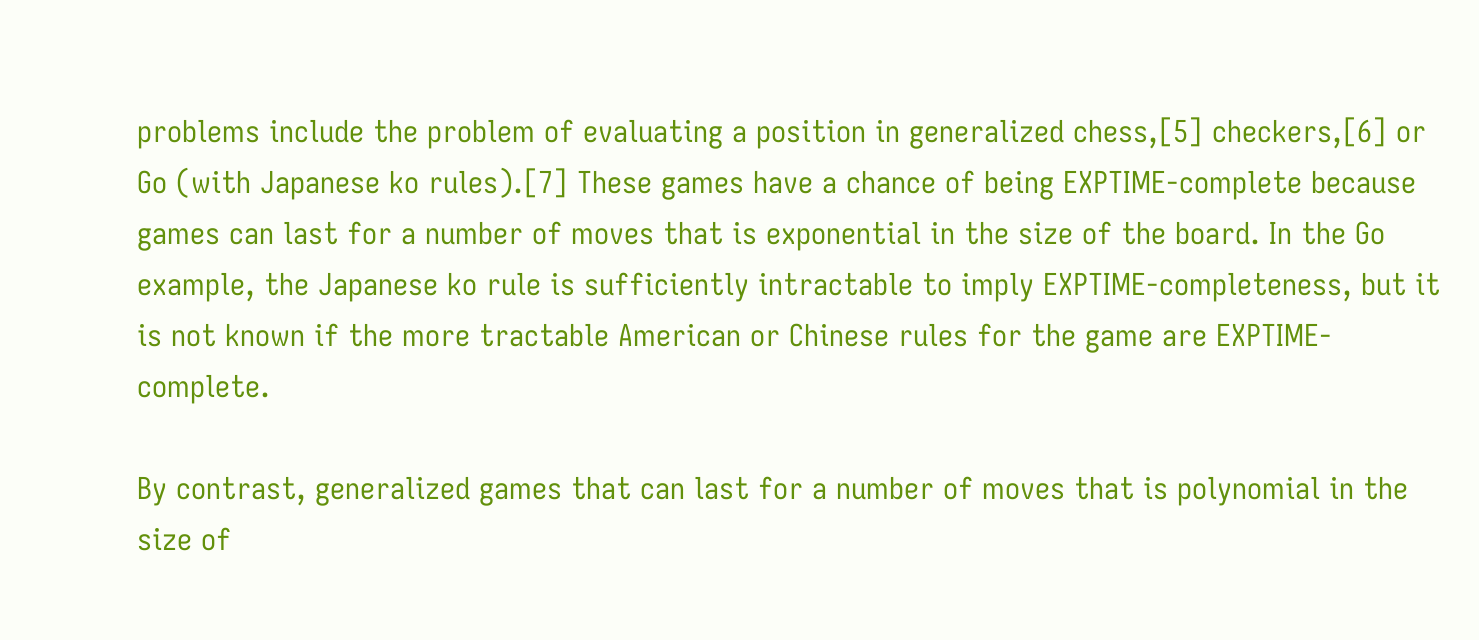problems include the problem of evaluating a position in generalized chess,[5] checkers,[6] or Go (with Japanese ko rules).[7] These games have a chance of being EXPTIME-complete because games can last for a number of moves that is exponential in the size of the board. In the Go example, the Japanese ko rule is sufficiently intractable to imply EXPTIME-completeness, but it is not known if the more tractable American or Chinese rules for the game are EXPTIME-complete.

By contrast, generalized games that can last for a number of moves that is polynomial in the size of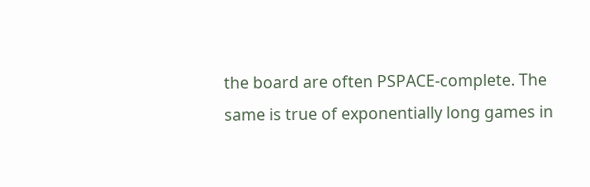the board are often PSPACE-complete. The same is true of exponentially long games in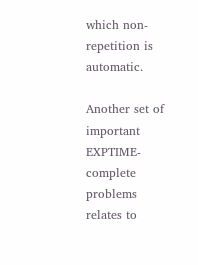which non-repetition is automatic.

Another set of important EXPTIME-complete problems relates to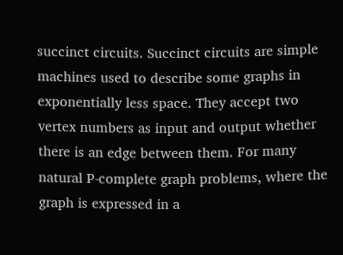succinct circuits. Succinct circuits are simple machines used to describe some graphs in exponentially less space. They accept two vertex numbers as input and output whether there is an edge between them. For many natural P-complete graph problems, where the graph is expressed in a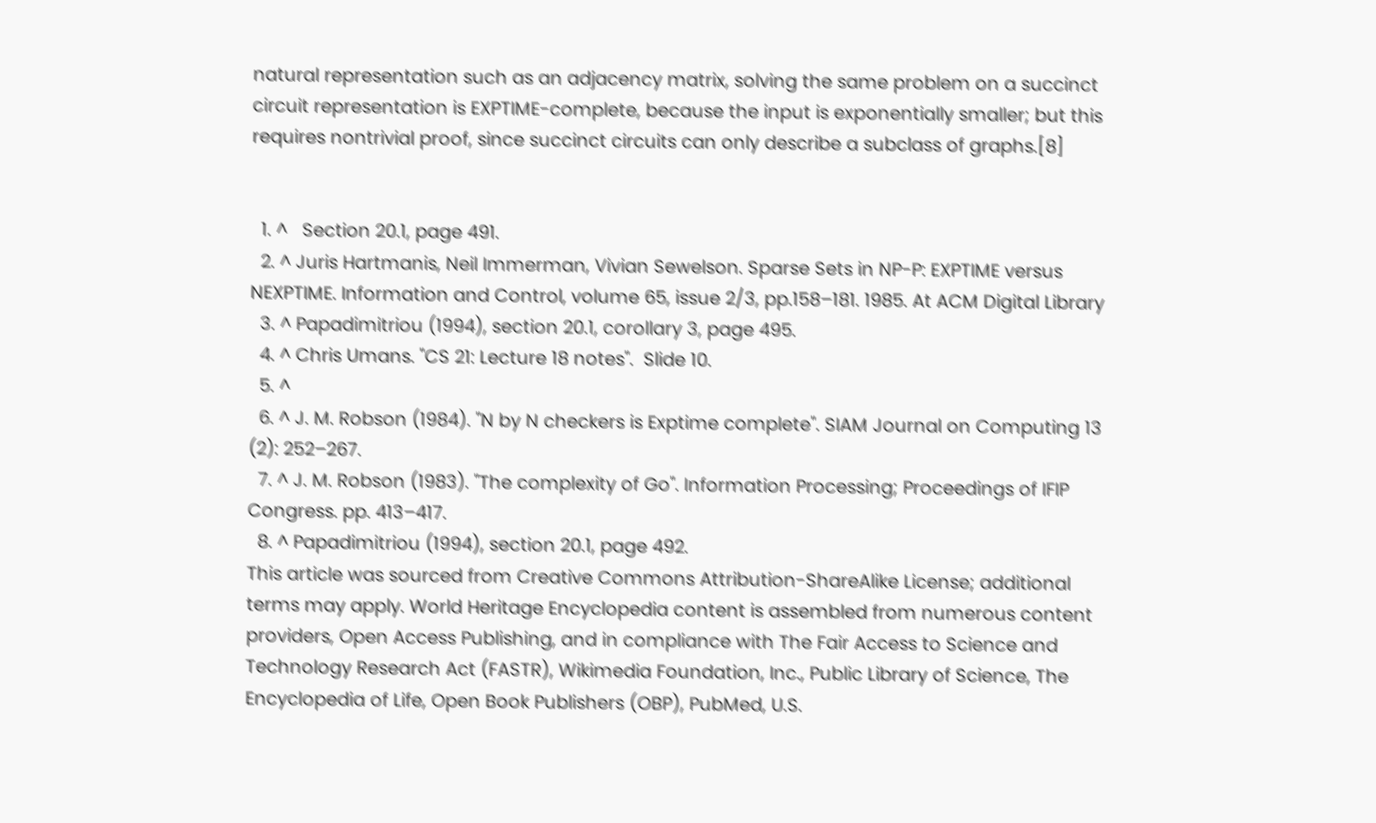natural representation such as an adjacency matrix, solving the same problem on a succinct circuit representation is EXPTIME-complete, because the input is exponentially smaller; but this requires nontrivial proof, since succinct circuits can only describe a subclass of graphs.[8]


  1. ^   Section 20.1, page 491.
  2. ^ Juris Hartmanis, Neil Immerman, Vivian Sewelson. Sparse Sets in NP-P: EXPTIME versus NEXPTIME. Information and Control, volume 65, issue 2/3, pp.158–181. 1985. At ACM Digital Library
  3. ^ Papadimitriou (1994), section 20.1, corollary 3, page 495.
  4. ^ Chris Umans. "CS 21: Lecture 18 notes".  Slide 10.
  5. ^
  6. ^ J. M. Robson (1984). "N by N checkers is Exptime complete". SIAM Journal on Computing 13 (2): 252–267.
  7. ^ J. M. Robson (1983). "The complexity of Go". Information Processing; Proceedings of IFIP Congress. pp. 413–417.
  8. ^ Papadimitriou (1994), section 20.1, page 492.
This article was sourced from Creative Commons Attribution-ShareAlike License; additional terms may apply. World Heritage Encyclopedia content is assembled from numerous content providers, Open Access Publishing, and in compliance with The Fair Access to Science and Technology Research Act (FASTR), Wikimedia Foundation, Inc., Public Library of Science, The Encyclopedia of Life, Open Book Publishers (OBP), PubMed, U.S.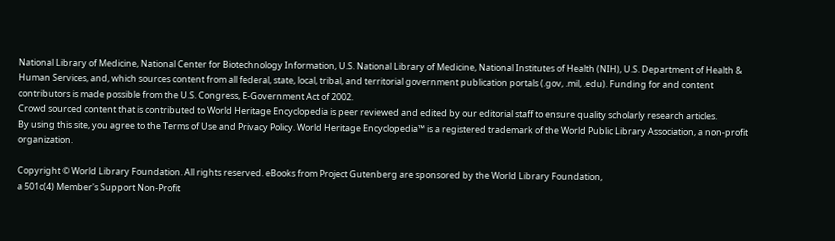National Library of Medicine, National Center for Biotechnology Information, U.S. National Library of Medicine, National Institutes of Health (NIH), U.S. Department of Health & Human Services, and, which sources content from all federal, state, local, tribal, and territorial government publication portals (.gov, .mil, .edu). Funding for and content contributors is made possible from the U.S. Congress, E-Government Act of 2002.
Crowd sourced content that is contributed to World Heritage Encyclopedia is peer reviewed and edited by our editorial staff to ensure quality scholarly research articles.
By using this site, you agree to the Terms of Use and Privacy Policy. World Heritage Encyclopedia™ is a registered trademark of the World Public Library Association, a non-profit organization.

Copyright © World Library Foundation. All rights reserved. eBooks from Project Gutenberg are sponsored by the World Library Foundation,
a 501c(4) Member's Support Non-Profit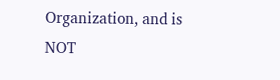Organization, and is NOT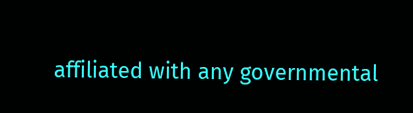affiliated with any governmental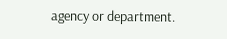agency or department.